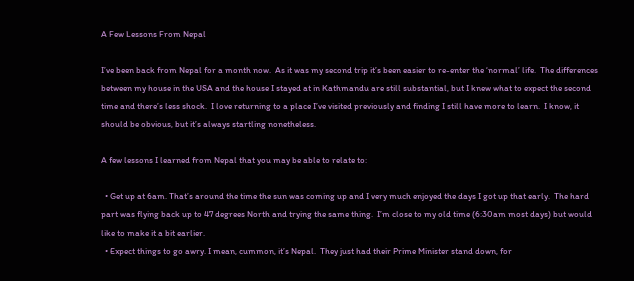A Few Lessons From Nepal

I’ve been back from Nepal for a month now.  As it was my second trip it’s been easier to re-enter the ‘normal’ life.  The differences between my house in the USA and the house I stayed at in Kathmandu are still substantial, but I knew what to expect the second time and there’s less shock.  I love returning to a place I’ve visited previously and finding I still have more to learn.  I know, it should be obvious, but it’s always startling nonetheless.

A few lessons I learned from Nepal that you may be able to relate to:

  • Get up at 6am. That’s around the time the sun was coming up and I very much enjoyed the days I got up that early.  The hard part was flying back up to 47 degrees North and trying the same thing.  I’m close to my old time (6:30am most days) but would like to make it a bit earlier.
  • Expect things to go awry. I mean, cummon, it’s Nepal.  They just had their Prime Minister stand down, for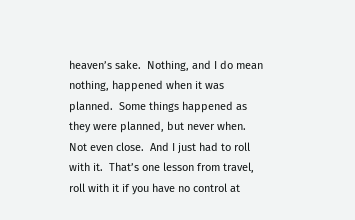heaven’s sake.  Nothing, and I do mean nothing, happened when it was planned.  Some things happened as they were planned, but never when.  Not even close.  And I just had to roll with it.  That’s one lesson from travel, roll with it if you have no control at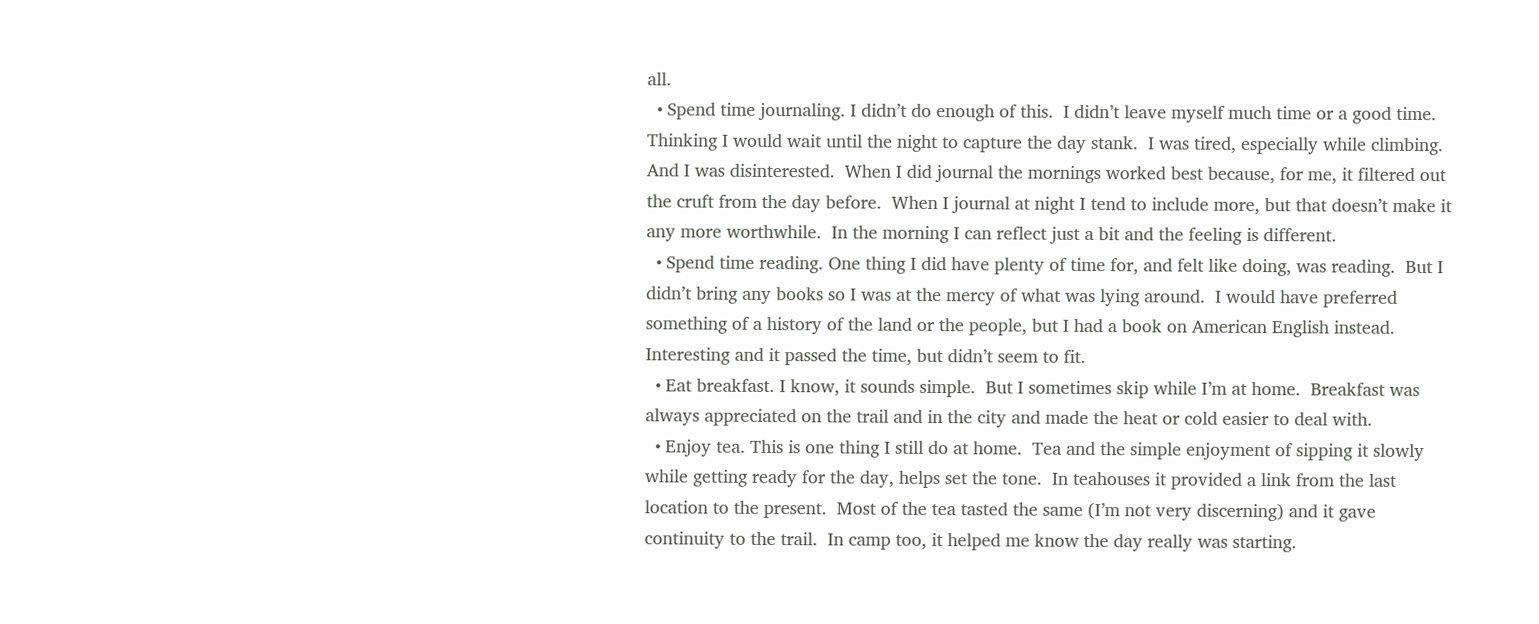all.
  • Spend time journaling. I didn’t do enough of this.  I didn’t leave myself much time or a good time.  Thinking I would wait until the night to capture the day stank.  I was tired, especially while climbing.  And I was disinterested.  When I did journal the mornings worked best because, for me, it filtered out the cruft from the day before.  When I journal at night I tend to include more, but that doesn’t make it any more worthwhile.  In the morning I can reflect just a bit and the feeling is different.
  • Spend time reading. One thing I did have plenty of time for, and felt like doing, was reading.  But I didn’t bring any books so I was at the mercy of what was lying around.  I would have preferred something of a history of the land or the people, but I had a book on American English instead.  Interesting and it passed the time, but didn’t seem to fit.
  • Eat breakfast. I know, it sounds simple.  But I sometimes skip while I’m at home.  Breakfast was always appreciated on the trail and in the city and made the heat or cold easier to deal with.
  • Enjoy tea. This is one thing I still do at home.  Tea and the simple enjoyment of sipping it slowly while getting ready for the day, helps set the tone.  In teahouses it provided a link from the last location to the present.  Most of the tea tasted the same (I’m not very discerning) and it gave continuity to the trail.  In camp too, it helped me know the day really was starting.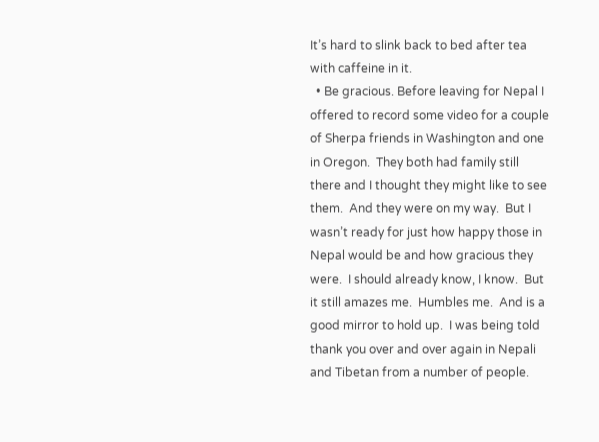It’s hard to slink back to bed after tea with caffeine in it.
  • Be gracious. Before leaving for Nepal I offered to record some video for a couple of Sherpa friends in Washington and one in Oregon.  They both had family still there and I thought they might like to see them.  And they were on my way.  But I wasn’t ready for just how happy those in Nepal would be and how gracious they were.  I should already know, I know.  But it still amazes me.  Humbles me.  And is a good mirror to hold up.  I was being told thank you over and over again in Nepali and Tibetan from a number of people.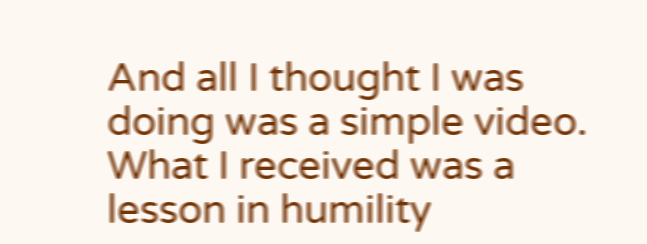And all I thought I was doing was a simple video.  What I received was a lesson in humility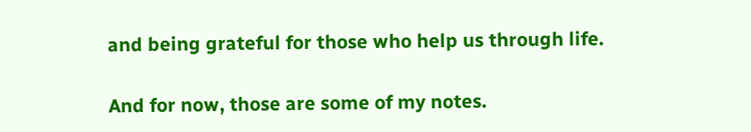and being grateful for those who help us through life.

And for now, those are some of my notes.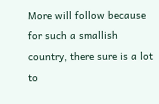More will follow because for such a smallish country, there sure is a lot to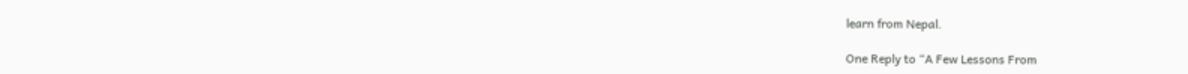learn from Nepal.

One Reply to “A Few Lessons From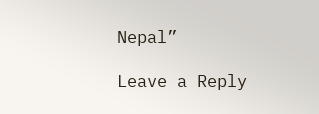Nepal”

Leave a Reply